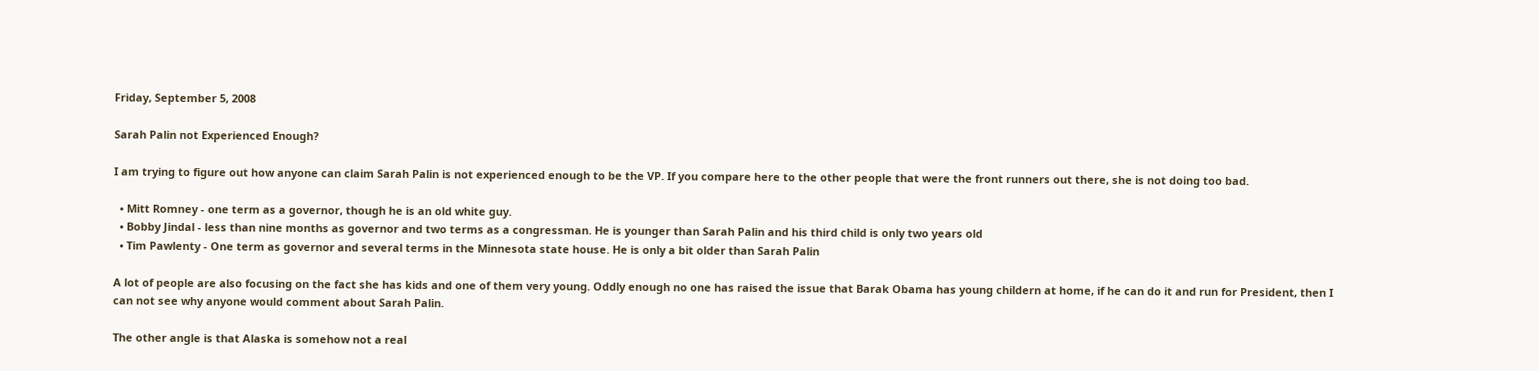Friday, September 5, 2008

Sarah Palin not Experienced Enough?

I am trying to figure out how anyone can claim Sarah Palin is not experienced enough to be the VP. If you compare here to the other people that were the front runners out there, she is not doing too bad.

  • Mitt Romney - one term as a governor, though he is an old white guy.
  • Bobby Jindal - less than nine months as governor and two terms as a congressman. He is younger than Sarah Palin and his third child is only two years old
  • Tim Pawlenty - One term as governor and several terms in the Minnesota state house. He is only a bit older than Sarah Palin

A lot of people are also focusing on the fact she has kids and one of them very young. Oddly enough no one has raised the issue that Barak Obama has young childern at home, if he can do it and run for President, then I can not see why anyone would comment about Sarah Palin.

The other angle is that Alaska is somehow not a real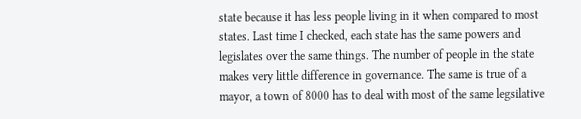state because it has less people living in it when compared to most states. Last time I checked, each state has the same powers and legislates over the same things. The number of people in the state makes very little difference in governance. The same is true of a mayor, a town of 8000 has to deal with most of the same legsilative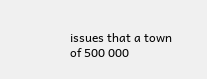issues that a town of 500 000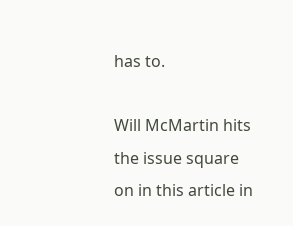has to.

Will McMartin hits the issue square on in this article in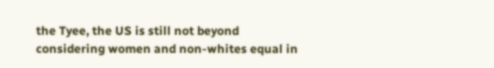the Tyee, the US is still not beyond considering women and non-whites equal in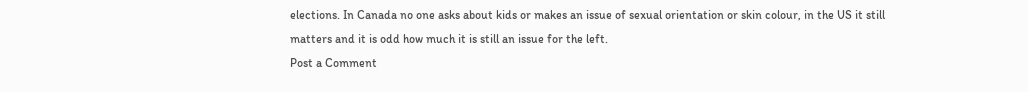elections. In Canada no one asks about kids or makes an issue of sexual orientation or skin colour, in the US it still matters and it is odd how much it is still an issue for the left.
Post a Comment